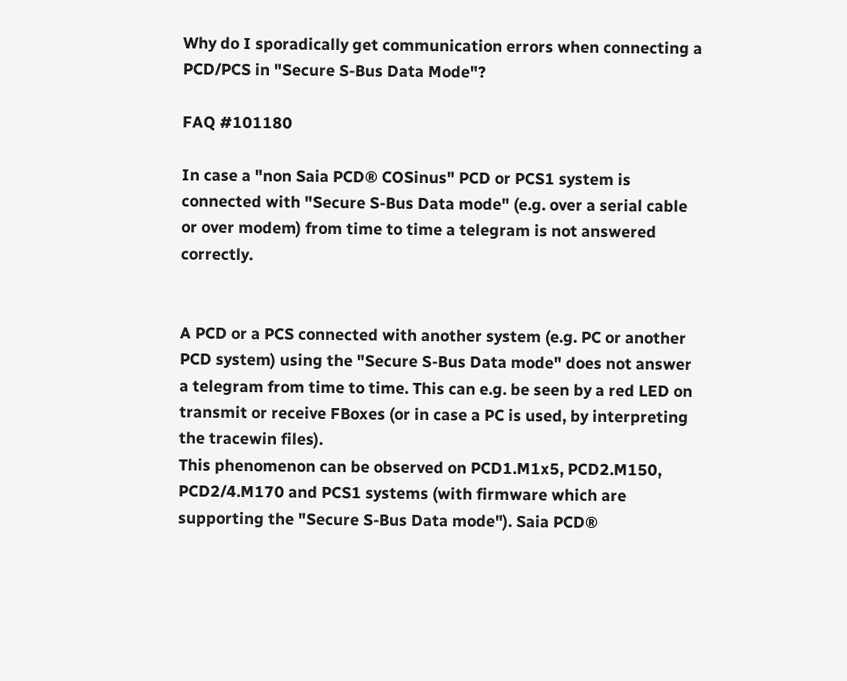Why do I sporadically get communication errors when connecting a PCD/PCS in "Secure S-Bus Data Mode"?

FAQ #101180

In case a "non Saia PCD® COSinus" PCD or PCS1 system is connected with "Secure S-Bus Data mode" (e.g. over a serial cable or over modem) from time to time a telegram is not answered correctly.


A PCD or a PCS connected with another system (e.g. PC or another PCD system) using the "Secure S-Bus Data mode" does not answer a telegram from time to time. This can e.g. be seen by a red LED on transmit or receive FBoxes (or in case a PC is used, by interpreting the tracewin files).
This phenomenon can be observed on PCD1.M1x5, PCD2.M150, PCD2/4.M170 and PCS1 systems (with firmware which are supporting the "Secure S-Bus Data mode"). Saia PCD®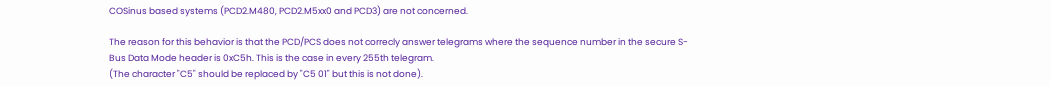COSinus based systems (PCD2.M480, PCD2.M5xx0 and PCD3) are not concerned.

The reason for this behavior is that the PCD/PCS does not correcly answer telegrams where the sequence number in the secure S-Bus Data Mode header is 0xC5h. This is the case in every 255th telegram.
(The character "C5" should be replaced by "C5 01" but this is not done).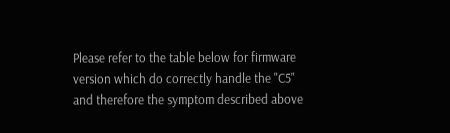Please refer to the table below for firmware version which do correctly handle the "C5" and therefore the symptom described above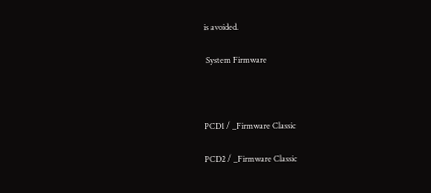is avoided.

 System Firmware



PCD1 / _Firmware Classic

PCD2 / _Firmware Classic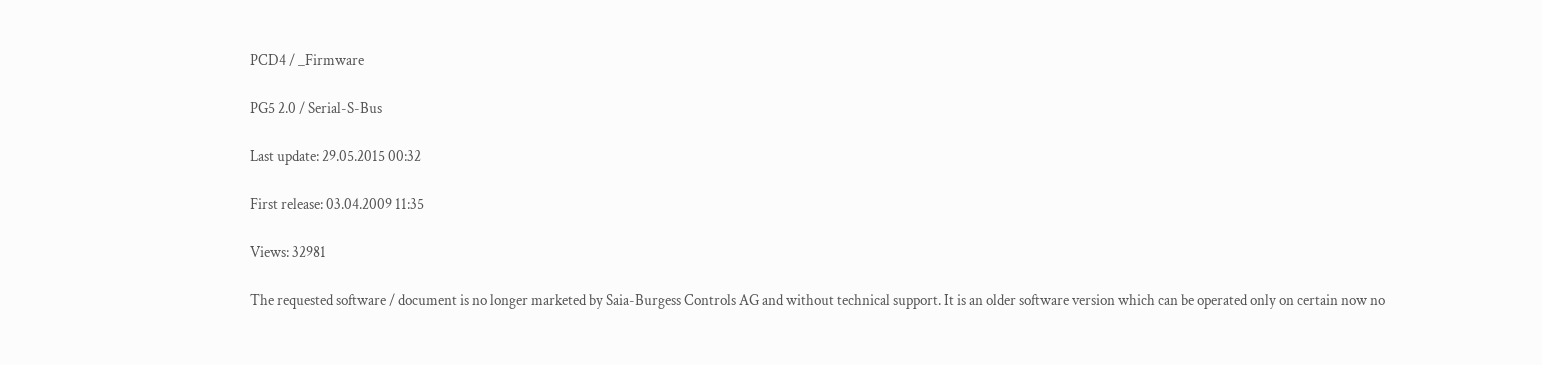PCD4 / _Firmware

PG5 2.0 / Serial-S-Bus

Last update: 29.05.2015 00:32

First release: 03.04.2009 11:35

Views: 32981

The requested software / document is no longer marketed by Saia-Burgess Controls AG and without technical support. It is an older software version which can be operated only on certain now no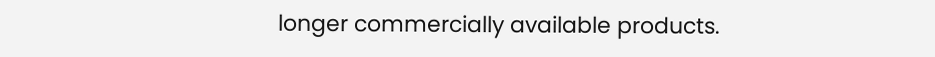longer commercially available products.